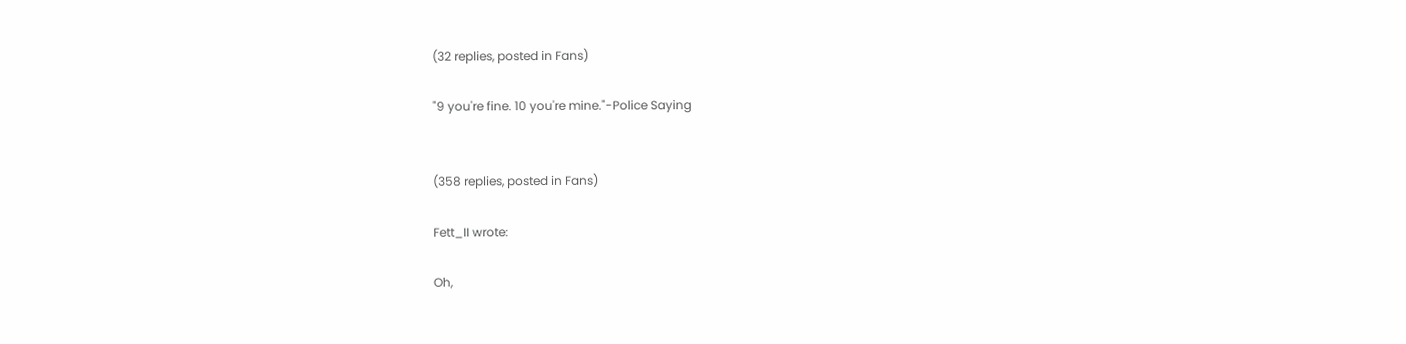(32 replies, posted in Fans)

"9 you're fine. 10 you're mine."-Police Saying


(358 replies, posted in Fans)

Fett_II wrote:

Oh,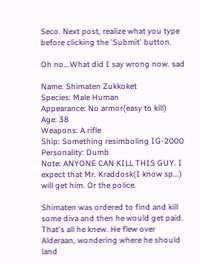Seco. Next post, realize what you type before clicking the 'Submit' button.

Oh no...What did I say wrong now. sad

Name: Shimaten Zukkoket
Species: Male Human
Appearance: No armor(easy to kill)
Age: 38
Weapons: A rifle
Ship: Something resimboling IG-2000
Personality: Dumb
Note: ANYONE CAN KILL THIS GUY. I expect that Mr. Kraddosk(I know sp...) will get him. Or the police.

Shimaten was ordered to find and kill some diva and then he would get paid. That's all he knew. He flew over Alderaan, wondering where he should land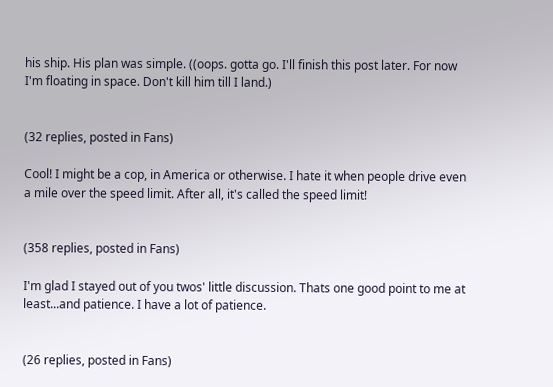his ship. His plan was simple. ((oops. gotta go. I'll finish this post later. For now I'm floating in space. Don't kill him till I land.)


(32 replies, posted in Fans)

Cool! I might be a cop, in America or otherwise. I hate it when people drive even a mile over the speed limit. After all, it's called the speed limit!


(358 replies, posted in Fans)

I'm glad I stayed out of you twos' little discussion. Thats one good point to me at least...and patience. I have a lot of patience.


(26 replies, posted in Fans)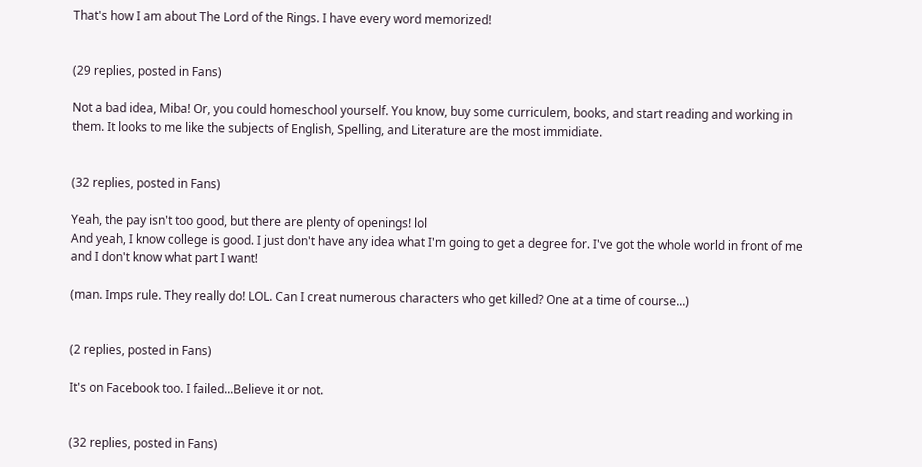That's how I am about The Lord of the Rings. I have every word memorized!


(29 replies, posted in Fans)

Not a bad idea, Miba! Or, you could homeschool yourself. You know, buy some curriculem, books, and start reading and working in them. It looks to me like the subjects of English, Spelling, and Literature are the most immidiate.


(32 replies, posted in Fans)

Yeah, the pay isn't too good, but there are plenty of openings! lol
And yeah, I know college is good. I just don't have any idea what I'm going to get a degree for. I've got the whole world in front of me and I don't know what part I want!

(man. Imps rule. They really do! LOL. Can I creat numerous characters who get killed? One at a time of course...)


(2 replies, posted in Fans)

It's on Facebook too. I failed...Believe it or not.


(32 replies, posted in Fans)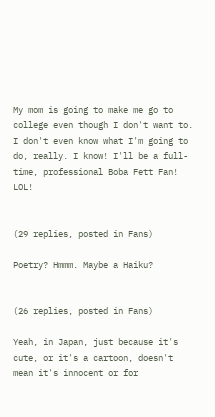My mom is going to make me go to college even though I don't want to. I don't even know what I'm going to do, really. I know! I'll be a full-time, professional Boba Fett Fan! LOL!


(29 replies, posted in Fans)

Poetry? Hmmm. Maybe a Haiku?


(26 replies, posted in Fans)

Yeah, in Japan, just because it's cute, or it's a cartoon, doesn't mean it's innocent or for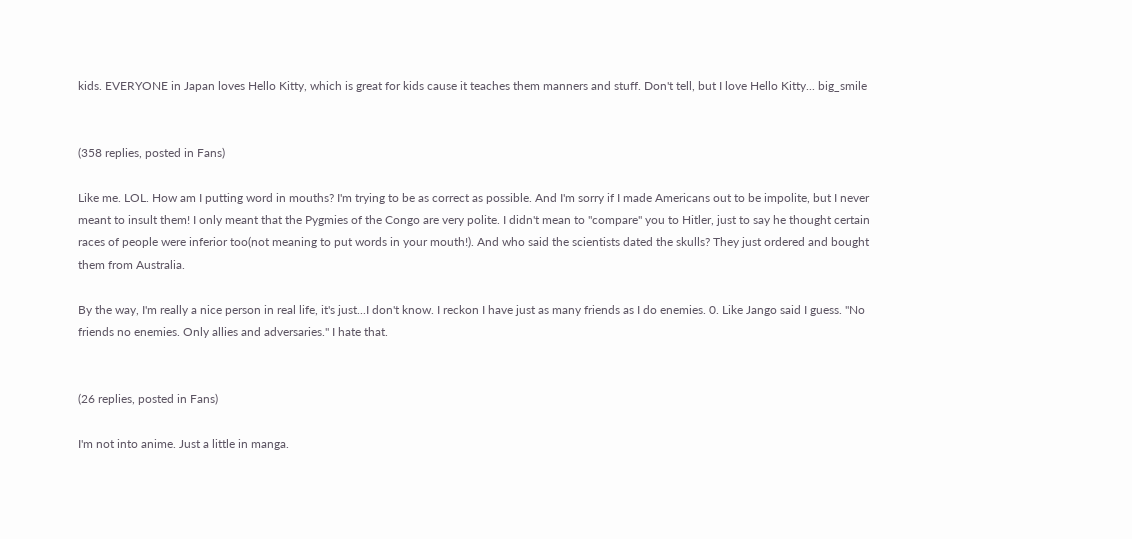kids. EVERYONE in Japan loves Hello Kitty, which is great for kids cause it teaches them manners and stuff. Don't tell, but I love Hello Kitty... big_smile


(358 replies, posted in Fans)

Like me. LOL. How am I putting word in mouths? I'm trying to be as correct as possible. And I'm sorry if I made Americans out to be impolite, but I never meant to insult them! I only meant that the Pygmies of the Congo are very polite. I didn't mean to "compare" you to Hitler, just to say he thought certain races of people were inferior too(not meaning to put words in your mouth!). And who said the scientists dated the skulls? They just ordered and bought them from Australia.

By the way, I'm really a nice person in real life, it's just...I don't know. I reckon I have just as many friends as I do enemies. 0. Like Jango said I guess. "No friends no enemies. Only allies and adversaries." I hate that.


(26 replies, posted in Fans)

I'm not into anime. Just a little in manga.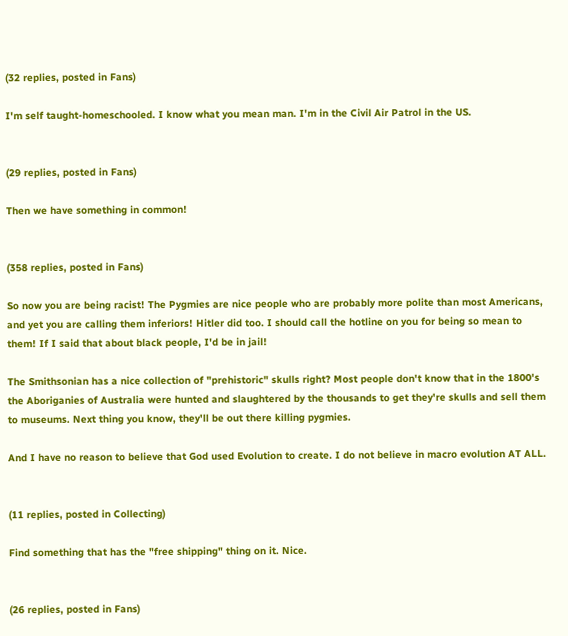(32 replies, posted in Fans)

I'm self taught-homeschooled. I know what you mean man. I'm in the Civil Air Patrol in the US.


(29 replies, posted in Fans)

Then we have something in common!


(358 replies, posted in Fans)

So now you are being racist! The Pygmies are nice people who are probably more polite than most Americans, and yet you are calling them inferiors! Hitler did too. I should call the hotline on you for being so mean to them! If I said that about black people, I'd be in jail!

The Smithsonian has a nice collection of "prehistoric" skulls right? Most people don't know that in the 1800's the Aboriganies of Australia were hunted and slaughtered by the thousands to get they're skulls and sell them to museums. Next thing you know, they'll be out there killing pygmies.

And I have no reason to believe that God used Evolution to create. I do not believe in macro evolution AT ALL.


(11 replies, posted in Collecting)

Find something that has the "free shipping" thing on it. Nice.


(26 replies, posted in Fans)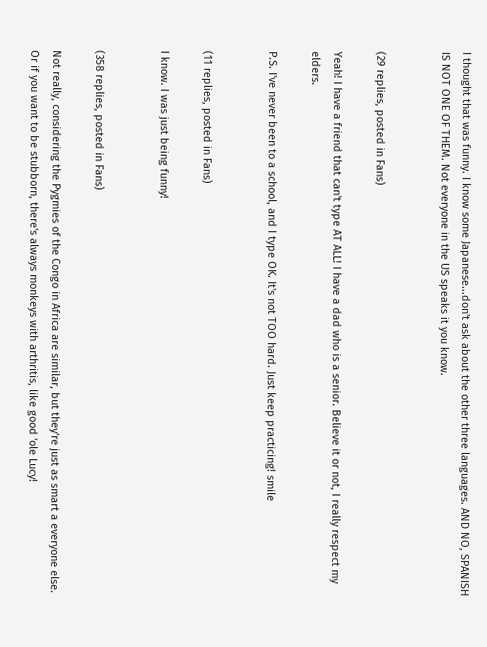I thought that was funny. I know some Japanese...don't ask about the other three languages. AND NO, SPANISH IS NOT ONE OF THEM. Not everyone in the US speaks it you know.


(29 replies, posted in Fans)

Yeah! I have a friend that can't type AT ALL! I have a dad who is a senior. Believe it or not, I really respect my elders.

P.S. I've never been to a school, and I type OK. It's not TOO hard. Just keep practicing! smile


(11 replies, posted in Fans)

I know. I was just being funny!


(358 replies, posted in Fans)

Not really, considering the Pygmies of the Congo in Africa are similar, but they're just as smart a everyone else. Or if you want to be stubborn, there's always monkeys with arthritis, like good 'ole Lucy!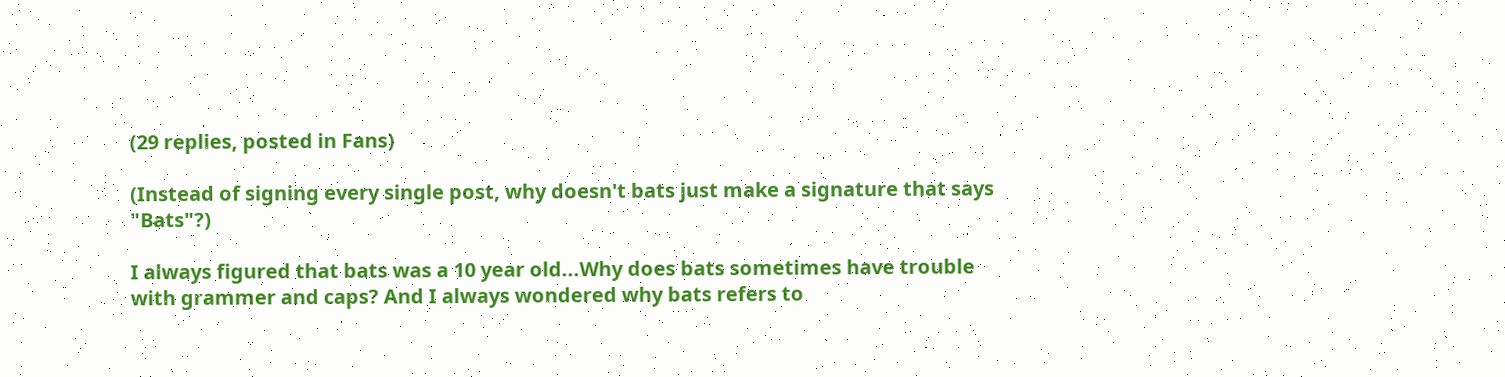(29 replies, posted in Fans)

(Instead of signing every single post, why doesn't bats just make a signature that says "Bats"?)

I always figured that bats was a 10 year old...Why does bats sometimes have trouble with grammer and caps? And I always wondered why bats refers to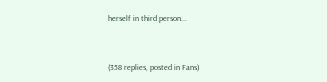herself in third person...


(358 replies, posted in Fans)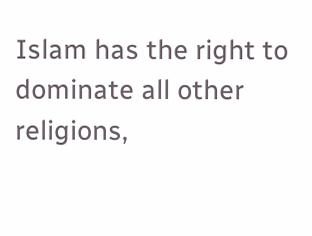Islam has the right to dominate all other religions,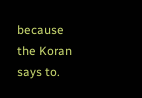because the Koran says to.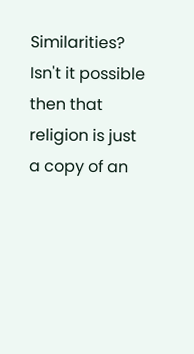Similarities? Isn't it possible then that religion is just a copy of an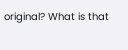original? What is that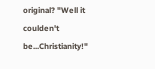original? "Well it coulden't be...Christianity!"